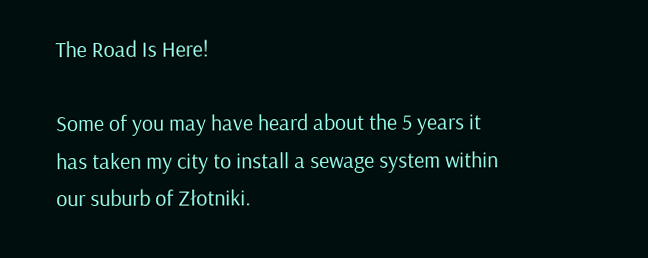The Road Is Here!

Some of you may have heard about the 5 years it has taken my city to install a sewage system within our suburb of Złotniki.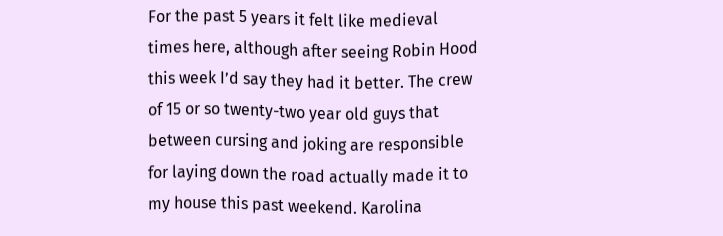For the past 5 years it felt like medieval times here, although after seeing Robin Hood this week I’d say they had it better. The crew of 15 or so twenty-two year old guys that between cursing and joking are responsible for laying down the road actually made it to my house this past weekend. Karolina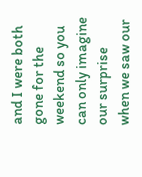and I were both gone for the weekend so you can only imagine our surprise when we saw our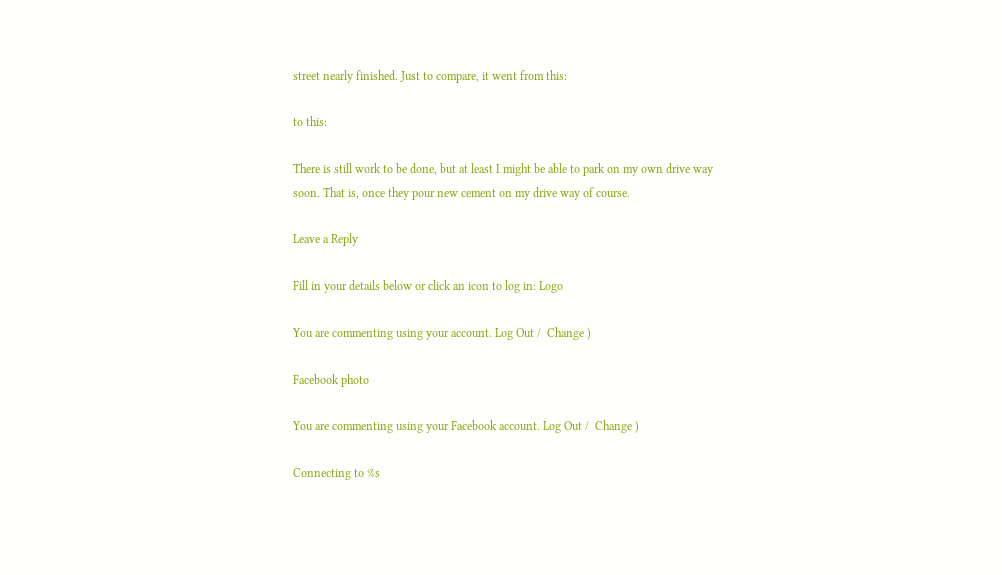street nearly finished. Just to compare, it went from this:

to this:

There is still work to be done, but at least I might be able to park on my own drive way soon. That is, once they pour new cement on my drive way of course.

Leave a Reply

Fill in your details below or click an icon to log in: Logo

You are commenting using your account. Log Out /  Change )

Facebook photo

You are commenting using your Facebook account. Log Out /  Change )

Connecting to %s